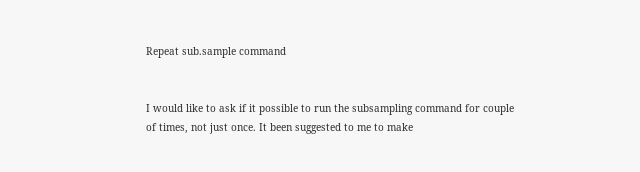Repeat sub.sample command


I would like to ask if it possible to run the subsampling command for couple of times, not just once. It been suggested to me to make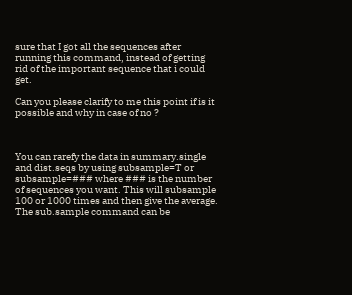sure that I got all the sequences after running this command, instead of getting rid of the important sequence that i could get.

Can you please clarify to me this point if is it possible and why in case of no ?



You can rarefy the data in summary.single and dist.seqs by using subsample=T or subsample=### where ### is the number of sequences you want. This will subsample 100 or 1000 times and then give the average. The sub.sample command can be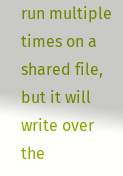run multiple times on a shared file, but it will write over the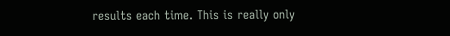results each time. This is really only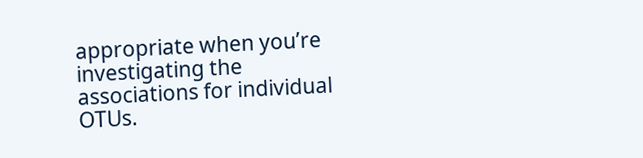appropriate when you’re investigating the associations for individual OTUs.